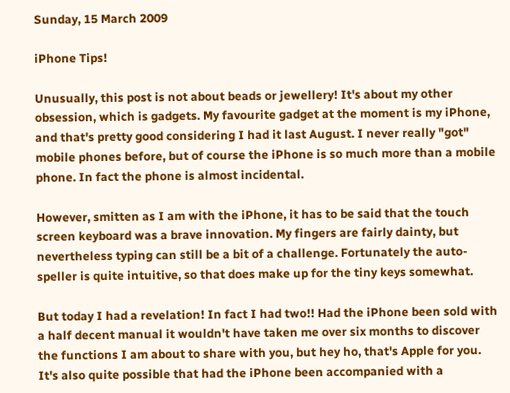Sunday, 15 March 2009

iPhone Tips!

Unusually, this post is not about beads or jewellery! It's about my other obsession, which is gadgets. My favourite gadget at the moment is my iPhone, and that's pretty good considering I had it last August. I never really "got" mobile phones before, but of course the iPhone is so much more than a mobile phone. In fact the phone is almost incidental.

However, smitten as I am with the iPhone, it has to be said that the touch screen keyboard was a brave innovation. My fingers are fairly dainty, but nevertheless typing can still be a bit of a challenge. Fortunately the auto-speller is quite intuitive, so that does make up for the tiny keys somewhat.

But today I had a revelation! In fact I had two!! Had the iPhone been sold with a half decent manual it wouldn't have taken me over six months to discover the functions I am about to share with you, but hey ho, that's Apple for you. It's also quite possible that had the iPhone been accompanied with a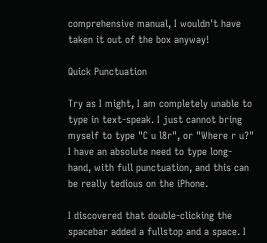comprehensive manual, I wouldn't have taken it out of the box anyway!

Quick Punctuation

Try as I might, I am completely unable to type in text-speak. I just cannot bring myself to type "C u l8r", or "Where r u?" I have an absolute need to type long-hand, with full punctuation, and this can be really tedious on the iPhone.

I discovered that double-clicking the spacebar added a fullstop and a space. I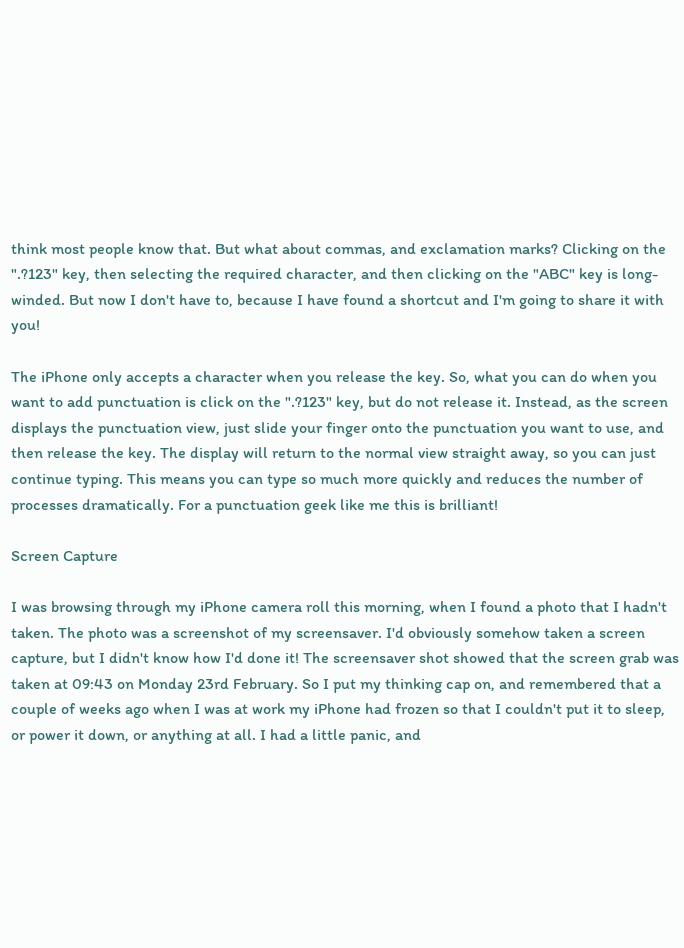think most people know that. But what about commas, and exclamation marks? Clicking on the ".?123" key, then selecting the required character, and then clicking on the "ABC" key is long-winded. But now I don't have to, because I have found a shortcut and I'm going to share it with you!

The iPhone only accepts a character when you release the key. So, what you can do when you want to add punctuation is click on the ".?123" key, but do not release it. Instead, as the screen displays the punctuation view, just slide your finger onto the punctuation you want to use, and then release the key. The display will return to the normal view straight away, so you can just continue typing. This means you can type so much more quickly and reduces the number of processes dramatically. For a punctuation geek like me this is brilliant!

Screen Capture

I was browsing through my iPhone camera roll this morning, when I found a photo that I hadn't taken. The photo was a screenshot of my screensaver. I'd obviously somehow taken a screen capture, but I didn't know how I'd done it! The screensaver shot showed that the screen grab was taken at 09:43 on Monday 23rd February. So I put my thinking cap on, and remembered that a couple of weeks ago when I was at work my iPhone had frozen so that I couldn't put it to sleep, or power it down, or anything at all. I had a little panic, and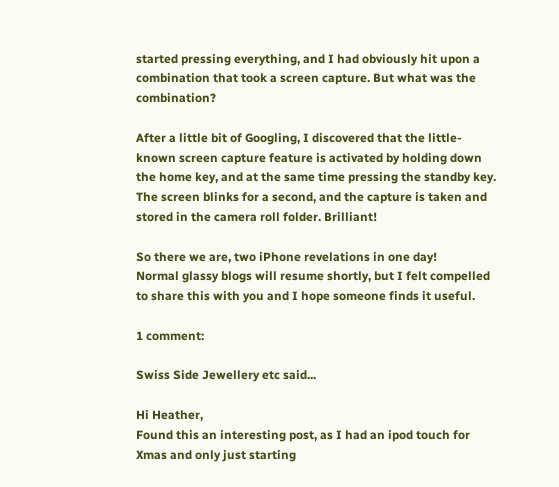started pressing everything, and I had obviously hit upon a combination that took a screen capture. But what was the combination?

After a little bit of Googling, I discovered that the little-known screen capture feature is activated by holding down the home key, and at the same time pressing the standby key. The screen blinks for a second, and the capture is taken and stored in the camera roll folder. Brilliant!

So there we are, two iPhone revelations in one day!
Normal glassy blogs will resume shortly, but I felt compelled to share this with you and I hope someone finds it useful.

1 comment:

Swiss Side Jewellery etc said...

Hi Heather,
Found this an interesting post, as I had an ipod touch for Xmas and only just starting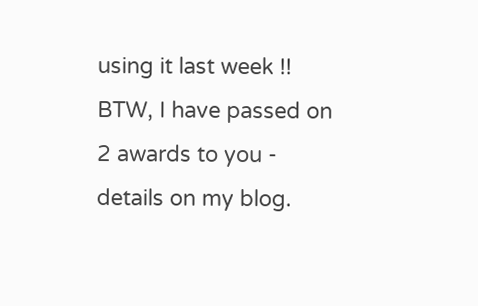using it last week !! BTW, I have passed on 2 awards to you - details on my blog.